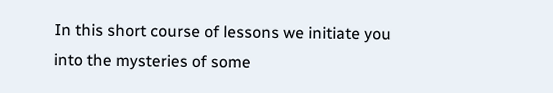In this short course of lessons we initiate you into the mysteries of some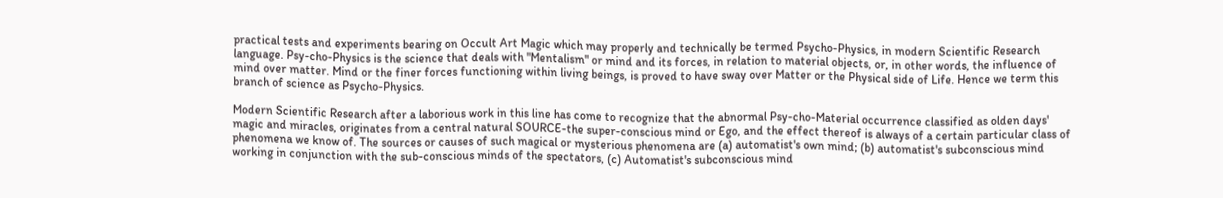practical tests and experiments bearing on Occult Art Magic which may properly and technically be termed Psycho-Physics, in modern Scientific Research language. Psy-cho-Physics is the science that deals with "Mentalism" or mind and its forces, in relation to material objects, or, in other words, the influence of mind over matter. Mind or the finer forces functioning within living beings, is proved to have sway over Matter or the Physical side of Life. Hence we term this branch of science as Psycho-Physics.

Modern Scientific Research after a laborious work in this line has come to recognize that the abnormal Psy-cho-Material occurrence classified as olden days' magic and miracles, originates from a central natural SOURCE-the super-conscious mind or Ego, and the effect thereof is always of a certain particular class of phenomena we know of. The sources or causes of such magical or mysterious phenomena are (a) automatist's own mind; (b) automatist's subconscious mind working in conjunction with the sub-conscious minds of the spectators, (c) Automatist's subconscious mind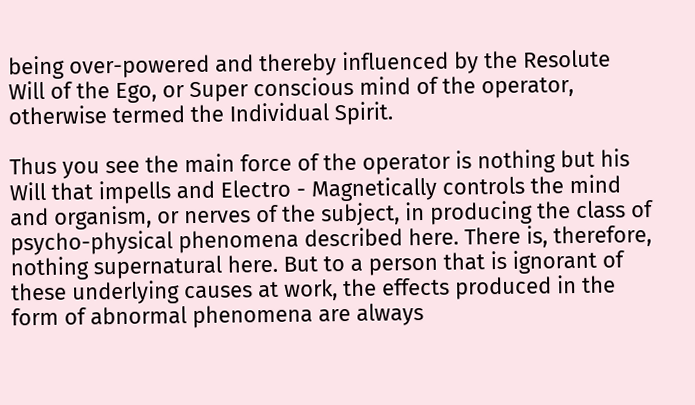being over-powered and thereby influenced by the Resolute Will of the Ego, or Super conscious mind of the operator, otherwise termed the Individual Spirit.

Thus you see the main force of the operator is nothing but his Will that impells and Electro - Magnetically controls the mind and organism, or nerves of the subject, in producing the class of psycho-physical phenomena described here. There is, therefore, nothing supernatural here. But to a person that is ignorant of these underlying causes at work, the effects produced in the form of abnormal phenomena are always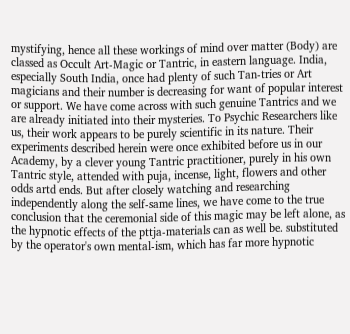mystifying, hence all these workings of mind over matter (Body) are classed as Occult Art-Magic or Tantric, in eastern language. India, especially South India, once had plenty of such Tan-tries or Art magicians and their number is decreasing for want of popular interest or support. We have come across with such genuine Tantrics and we are already initiated into their mysteries. To Psychic Researchers like us, their work appears to be purely scientific in its nature. Their experiments described herein were once exhibited before us in our Academy, by a clever young Tantric practitioner, purely in his own Tantric style, attended with puja, incense, light, flowers and other odds artd ends. But after closely watching and researching independently along the self-same lines, we have come to the true conclusion that the ceremonial side of this magic may be left alone, as the hypnotic effects of the pttja-materials can as well be. substituted by the operator's own mental-ism, which has far more hypnotic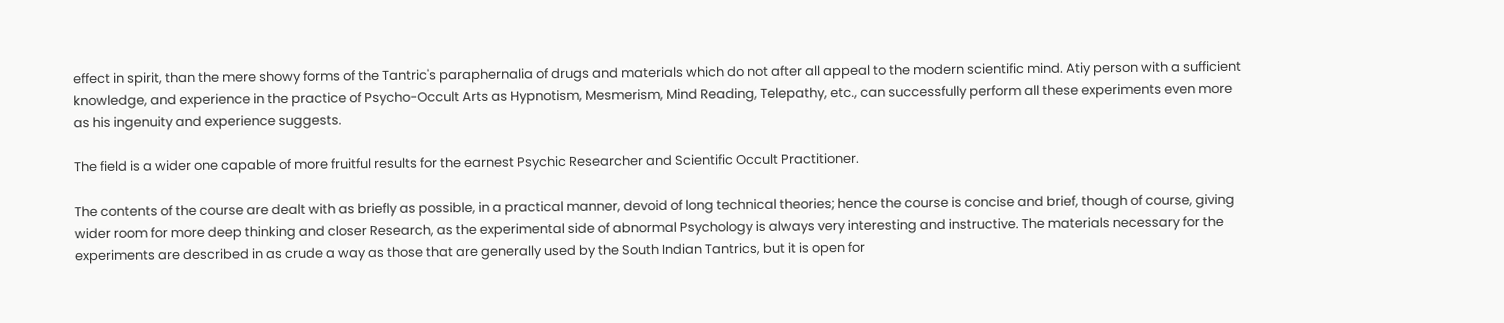effect in spirit, than the mere showy forms of the Tantric's paraphernalia of drugs and materials which do not after all appeal to the modern scientific mind. Atiy person with a sufficient knowledge, and experience in the practice of Psycho-Occult Arts as Hypnotism, Mesmerism, Mind Reading, Telepathy, etc., can successfully perform all these experiments even more as his ingenuity and experience suggests.

The field is a wider one capable of more fruitful results for the earnest Psychic Researcher and Scientific Occult Practitioner.

The contents of the course are dealt with as briefly as possible, in a practical manner, devoid of long technical theories; hence the course is concise and brief, though of course, giving wider room for more deep thinking and closer Research, as the experimental side of abnormal Psychology is always very interesting and instructive. The materials necessary for the experiments are described in as crude a way as those that are generally used by the South Indian Tantrics, but it is open for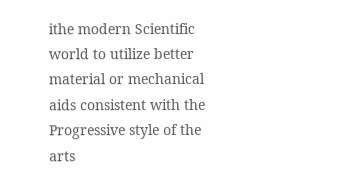ithe modern Scientific world to utilize better material or mechanical aids consistent with the Progressive style of the arts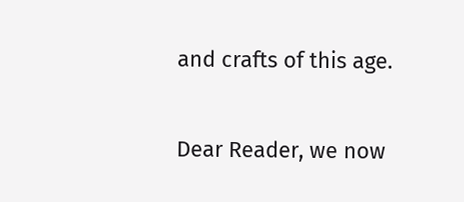and crafts of this age.

Dear Reader, we now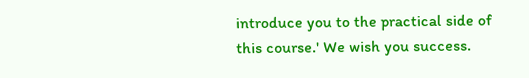introduce you to the practical side of this course.' We wish you success.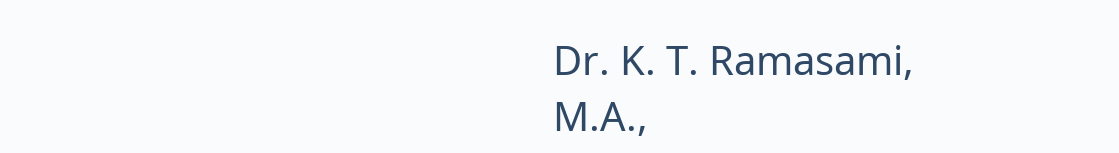Dr. K. T. Ramasami, M.A.,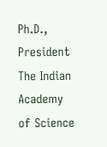Ph.D., President The Indian Academy of Science